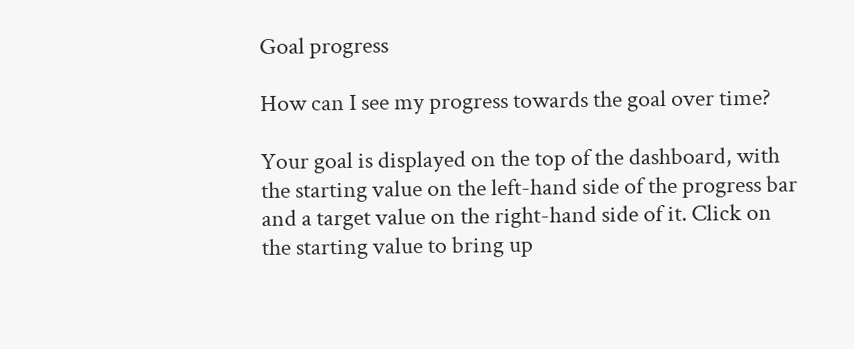Goal progress

How can I see my progress towards the goal over time?

Your goal is displayed on the top of the dashboard, with the starting value on the left-hand side of the progress bar and a target value on the right-hand side of it. Click on the starting value to bring up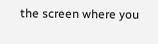the screen where you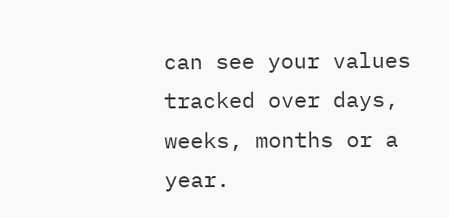can see your values tracked over days, weeks, months or a year.